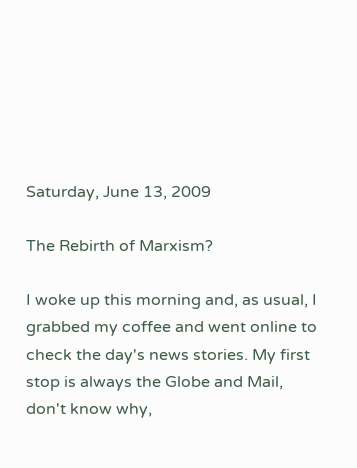Saturday, June 13, 2009

The Rebirth of Marxism?

I woke up this morning and, as usual, I grabbed my coffee and went online to check the day's news stories. My first stop is always the Globe and Mail, don't know why,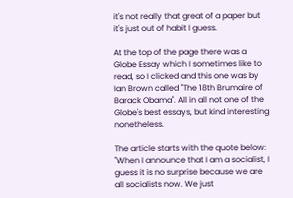it's not really that great of a paper but it's just out of habit I guess.

At the top of the page there was a Globe Essay which I sometimes like to read, so I clicked and this one was by Ian Brown called "The 18th Brumaire of Barack Obama". All in all not one of the Globe's best essays, but kind interesting nonetheless.

The article starts with the quote below:
"When I announce that I am a socialist, I guess it is no surprise because we are all socialists now. We just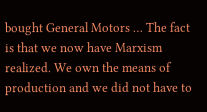bought General Motors … The fact is that we now have Marxism realized. We own the means of production and we did not have to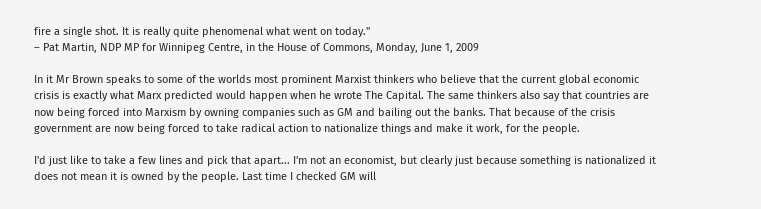fire a single shot. It is really quite phenomenal what went on today."
– Pat Martin, NDP MP for Winnipeg Centre, in the House of Commons, Monday, June 1, 2009

In it Mr Brown speaks to some of the worlds most prominent Marxist thinkers who believe that the current global economic crisis is exactly what Marx predicted would happen when he wrote The Capital. The same thinkers also say that countries are now being forced into Marxism by owning companies such as GM and bailing out the banks. That because of the crisis government are now being forced to take radical action to nationalize things and make it work, for the people.

I'd just like to take a few lines and pick that apart... I'm not an economist, but clearly just because something is nationalized it does not mean it is owned by the people. Last time I checked GM will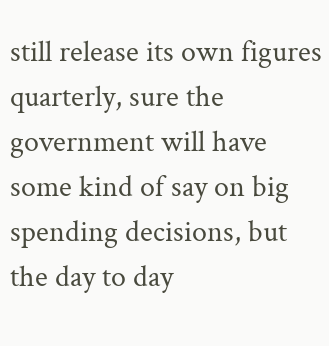still release its own figures quarterly, sure the government will have some kind of say on big spending decisions, but the day to day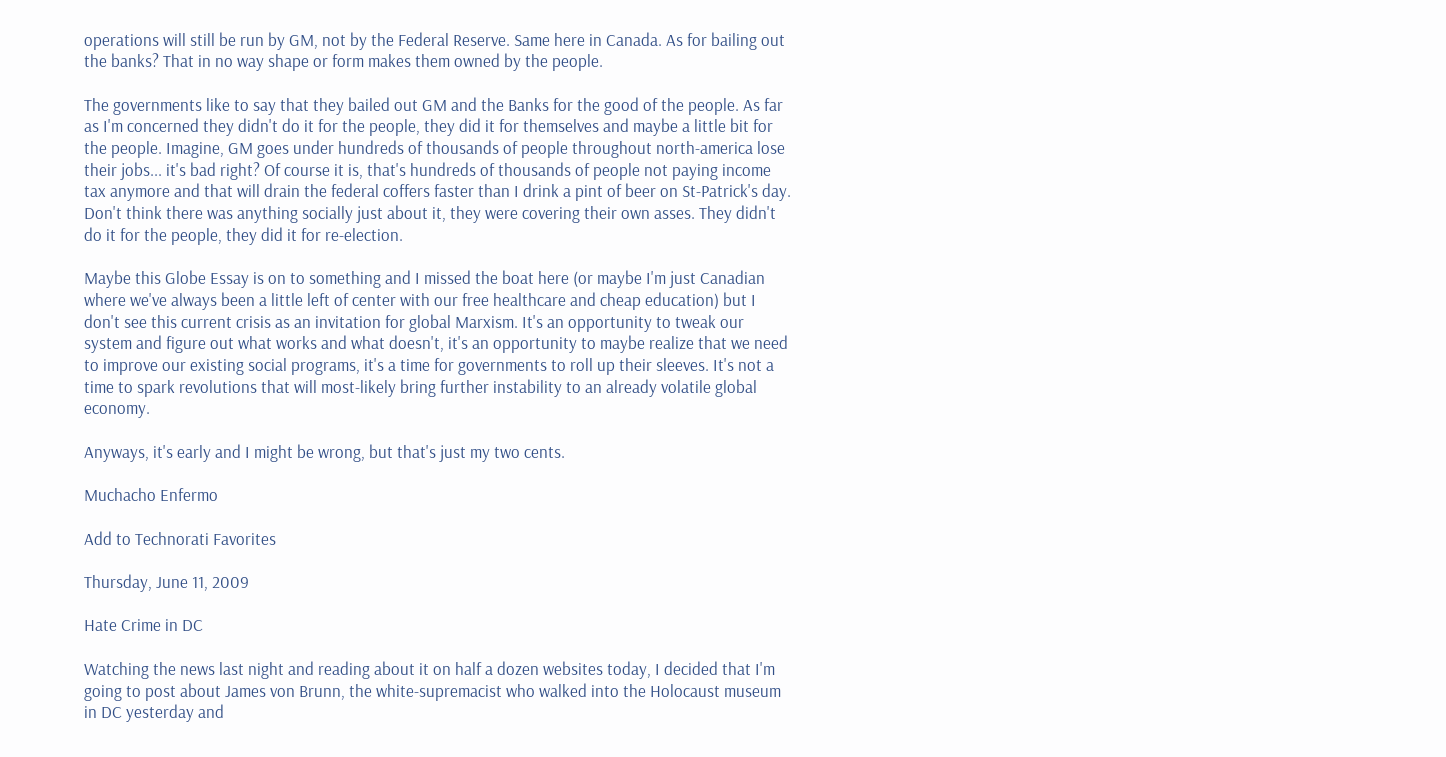operations will still be run by GM, not by the Federal Reserve. Same here in Canada. As for bailing out the banks? That in no way shape or form makes them owned by the people.

The governments like to say that they bailed out GM and the Banks for the good of the people. As far as I'm concerned they didn't do it for the people, they did it for themselves and maybe a little bit for the people. Imagine, GM goes under hundreds of thousands of people throughout north-america lose their jobs... it's bad right? Of course it is, that's hundreds of thousands of people not paying income tax anymore and that will drain the federal coffers faster than I drink a pint of beer on St-Patrick's day. Don't think there was anything socially just about it, they were covering their own asses. They didn't do it for the people, they did it for re-election.

Maybe this Globe Essay is on to something and I missed the boat here (or maybe I'm just Canadian where we've always been a little left of center with our free healthcare and cheap education) but I don't see this current crisis as an invitation for global Marxism. It's an opportunity to tweak our system and figure out what works and what doesn't, it's an opportunity to maybe realize that we need to improve our existing social programs, it's a time for governments to roll up their sleeves. It's not a time to spark revolutions that will most-likely bring further instability to an already volatile global economy.

Anyways, it's early and I might be wrong, but that's just my two cents.

Muchacho Enfermo

Add to Technorati Favorites

Thursday, June 11, 2009

Hate Crime in DC

Watching the news last night and reading about it on half a dozen websites today, I decided that I'm going to post about James von Brunn, the white-supremacist who walked into the Holocaust museum in DC yesterday and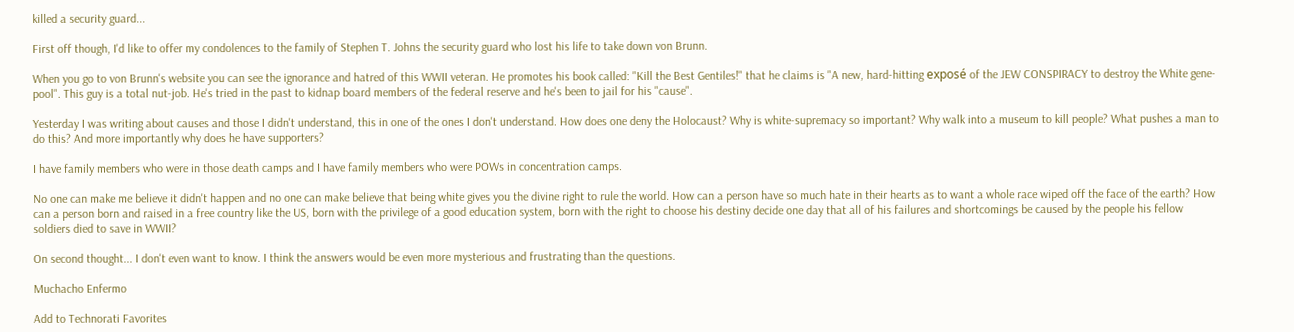killed a security guard...

First off though, I'd like to offer my condolences to the family of Stephen T. Johns the security guard who lost his life to take down von Brunn.

When you go to von Brunn's website you can see the ignorance and hatred of this WWII veteran. He promotes his book called: "Kill the Best Gentiles!" that he claims is "A new, hard-hitting exposé of the JEW CONSPIRACY to destroy the White gene-pool". This guy is a total nut-job. He's tried in the past to kidnap board members of the federal reserve and he's been to jail for his "cause".

Yesterday I was writing about causes and those I didn't understand, this in one of the ones I don't understand. How does one deny the Holocaust? Why is white-supremacy so important? Why walk into a museum to kill people? What pushes a man to do this? And more importantly why does he have supporters?

I have family members who were in those death camps and I have family members who were POWs in concentration camps.

No one can make me believe it didn't happen and no one can make believe that being white gives you the divine right to rule the world. How can a person have so much hate in their hearts as to want a whole race wiped off the face of the earth? How can a person born and raised in a free country like the US, born with the privilege of a good education system, born with the right to choose his destiny decide one day that all of his failures and shortcomings be caused by the people his fellow soldiers died to save in WWII?

On second thought... I don't even want to know. I think the answers would be even more mysterious and frustrating than the questions.

Muchacho Enfermo

Add to Technorati Favorites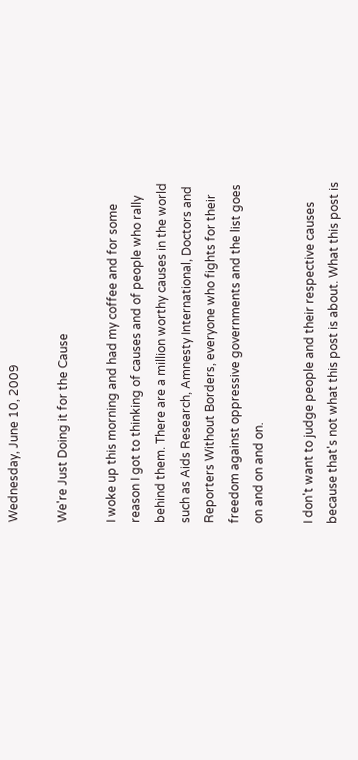Wednesday, June 10, 2009

We're Just Doing it for the Cause

I woke up this morning and had my coffee and for some reason I got to thinking of causes and of people who rally behind them. There are a million worthy causes in the world such as Aids Research, Amnesty International, Doctors and Reporters Without Borders, everyone who fights for their freedom against oppressive governments and the list goes on and on and on.

I don't want to judge people and their respective causes because that's not what this post is about. What this post is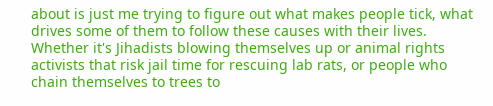about is just me trying to figure out what makes people tick, what drives some of them to follow these causes with their lives. Whether it's Jihadists blowing themselves up or animal rights activists that risk jail time for rescuing lab rats, or people who chain themselves to trees to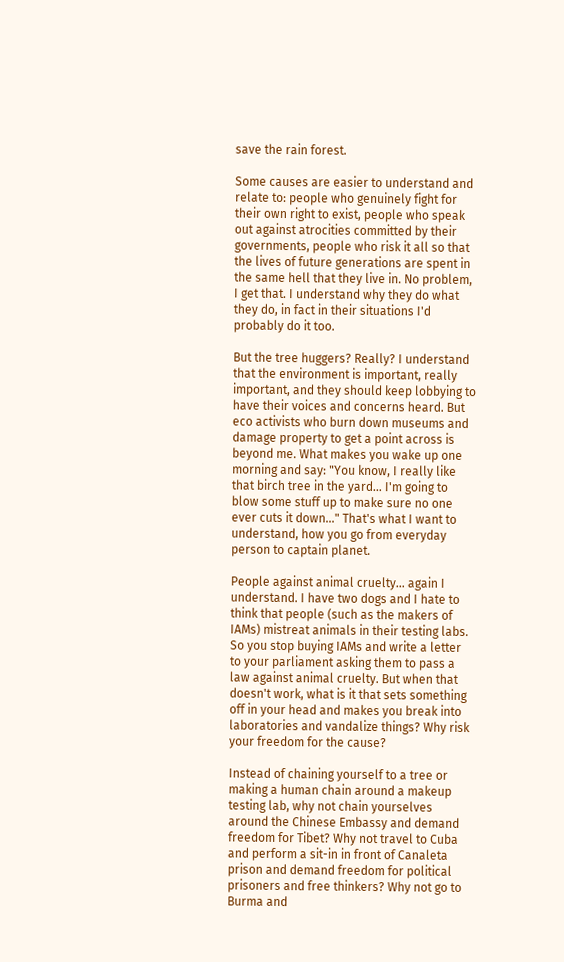save the rain forest.

Some causes are easier to understand and relate to: people who genuinely fight for their own right to exist, people who speak out against atrocities committed by their governments, people who risk it all so that the lives of future generations are spent in the same hell that they live in. No problem, I get that. I understand why they do what they do, in fact in their situations I'd probably do it too.

But the tree huggers? Really? I understand that the environment is important, really important, and they should keep lobbying to have their voices and concerns heard. But eco activists who burn down museums and damage property to get a point across is beyond me. What makes you wake up one morning and say: "You know, I really like that birch tree in the yard... I'm going to blow some stuff up to make sure no one ever cuts it down..." That's what I want to understand, how you go from everyday person to captain planet.

People against animal cruelty... again I understand. I have two dogs and I hate to think that people (such as the makers of IAMs) mistreat animals in their testing labs. So you stop buying IAMs and write a letter to your parliament asking them to pass a law against animal cruelty. But when that doesn't work, what is it that sets something off in your head and makes you break into laboratories and vandalize things? Why risk your freedom for the cause?

Instead of chaining yourself to a tree or making a human chain around a makeup testing lab, why not chain yourselves around the Chinese Embassy and demand freedom for Tibet? Why not travel to Cuba and perform a sit-in in front of Canaleta prison and demand freedom for political prisoners and free thinkers? Why not go to Burma and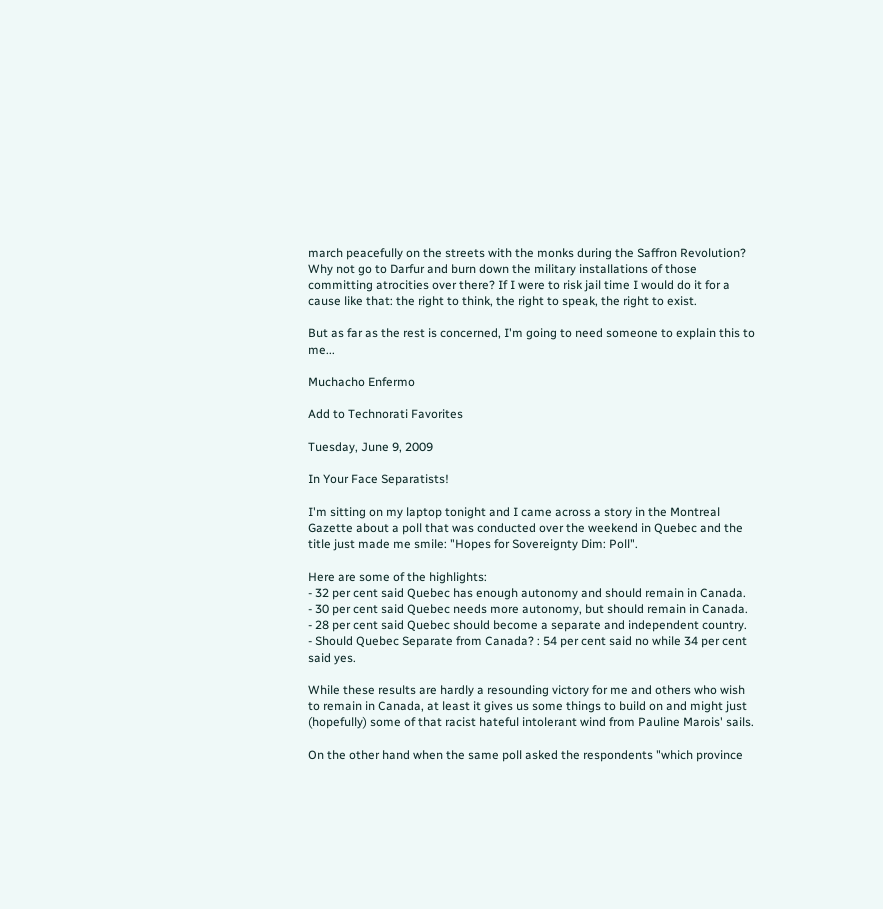march peacefully on the streets with the monks during the Saffron Revolution? Why not go to Darfur and burn down the military installations of those committing atrocities over there? If I were to risk jail time I would do it for a cause like that: the right to think, the right to speak, the right to exist.

But as far as the rest is concerned, I'm going to need someone to explain this to me...

Muchacho Enfermo

Add to Technorati Favorites

Tuesday, June 9, 2009

In Your Face Separatists!

I'm sitting on my laptop tonight and I came across a story in the Montreal Gazette about a poll that was conducted over the weekend in Quebec and the title just made me smile: "Hopes for Sovereignty Dim: Poll".

Here are some of the highlights:
- 32 per cent said Quebec has enough autonomy and should remain in Canada.
- 30 per cent said Quebec needs more autonomy, but should remain in Canada.
- 28 per cent said Quebec should become a separate and independent country.
- Should Quebec Separate from Canada? : 54 per cent said no while 34 per cent said yes.

While these results are hardly a resounding victory for me and others who wish to remain in Canada, at least it gives us some things to build on and might just (hopefully) some of that racist hateful intolerant wind from Pauline Marois' sails.

On the other hand when the same poll asked the respondents "which province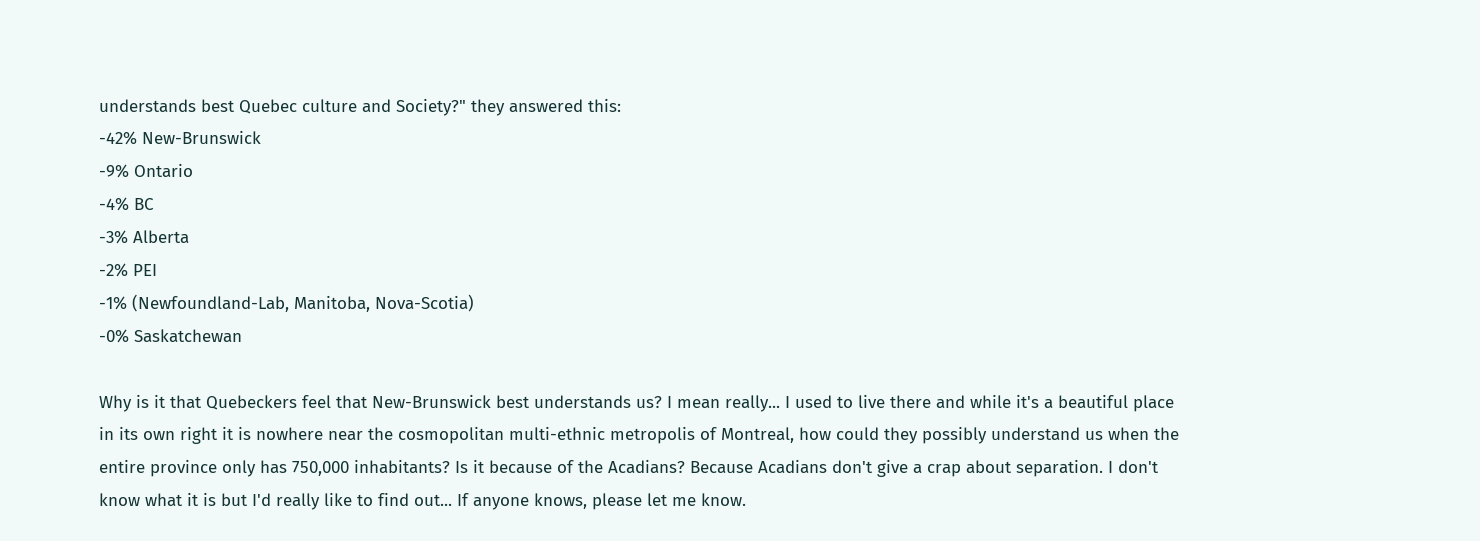understands best Quebec culture and Society?" they answered this:
-42% New-Brunswick
-9% Ontario
-4% BC
-3% Alberta
-2% PEI
-1% (Newfoundland-Lab, Manitoba, Nova-Scotia)
-0% Saskatchewan

Why is it that Quebeckers feel that New-Brunswick best understands us? I mean really... I used to live there and while it's a beautiful place in its own right it is nowhere near the cosmopolitan multi-ethnic metropolis of Montreal, how could they possibly understand us when the entire province only has 750,000 inhabitants? Is it because of the Acadians? Because Acadians don't give a crap about separation. I don't know what it is but I'd really like to find out... If anyone knows, please let me know.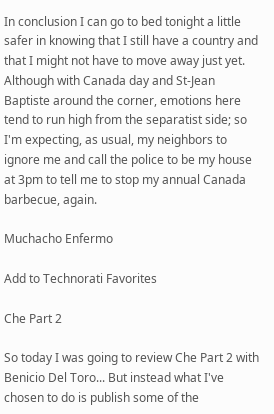In conclusion I can go to bed tonight a little safer in knowing that I still have a country and that I might not have to move away just yet. Although with Canada day and St-Jean Baptiste around the corner, emotions here tend to run high from the separatist side; so I'm expecting, as usual, my neighbors to ignore me and call the police to be my house at 3pm to tell me to stop my annual Canada barbecue, again.

Muchacho Enfermo

Add to Technorati Favorites

Che Part 2

So today I was going to review Che Part 2 with Benicio Del Toro... But instead what I've chosen to do is publish some of the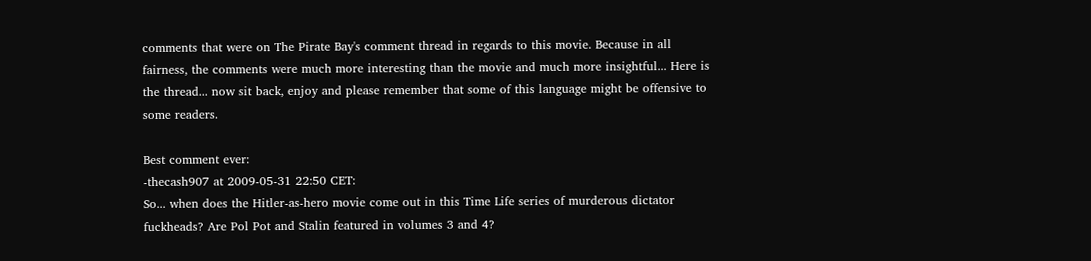comments that were on The Pirate Bay's comment thread in regards to this movie. Because in all fairness, the comments were much more interesting than the movie and much more insightful... Here is the thread... now sit back, enjoy and please remember that some of this language might be offensive to some readers.

Best comment ever:
-thecash907 at 2009-05-31 22:50 CET:
So... when does the Hitler-as-hero movie come out in this Time Life series of murderous dictator fuckheads? Are Pol Pot and Stalin featured in volumes 3 and 4?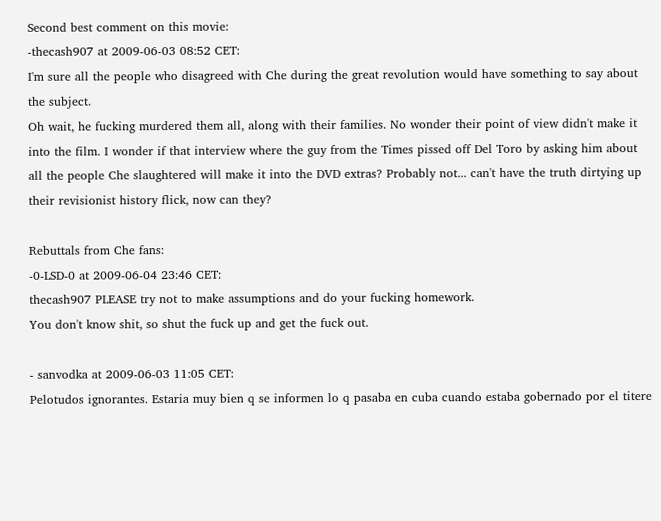Second best comment on this movie:
-thecash907 at 2009-06-03 08:52 CET:
I'm sure all the people who disagreed with Che during the great revolution would have something to say about the subject.
Oh wait, he fucking murdered them all, along with their families. No wonder their point of view didn't make it into the film. I wonder if that interview where the guy from the Times pissed off Del Toro by asking him about all the people Che slaughtered will make it into the DVD extras? Probably not... can't have the truth dirtying up their revisionist history flick, now can they?

Rebuttals from Che fans:
-0-LSD-0 at 2009-06-04 23:46 CET:
thecash907 PLEASE try not to make assumptions and do your fucking homework.
You don't know shit, so shut the fuck up and get the fuck out.

- sanvodka at 2009-06-03 11:05 CET:
Pelotudos ignorantes. Estaria muy bien q se informen lo q pasaba en cuba cuando estaba gobernado por el titere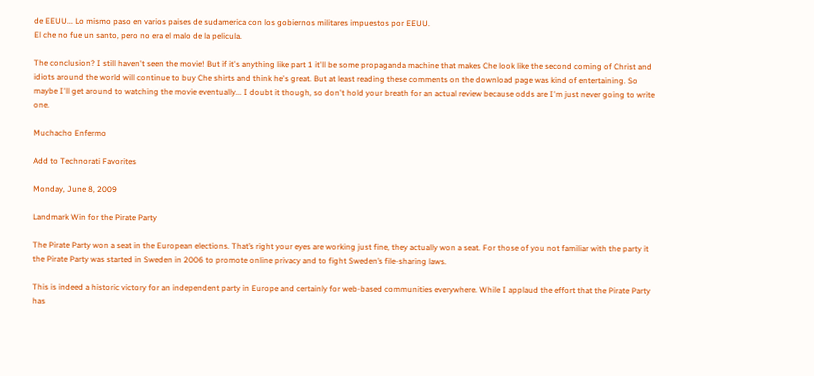de EEUU... Lo mismo paso en varios paises de sudamerica con los gobiernos militares impuestos por EEUU.
El che no fue un santo, pero no era el malo de la pelicula.

The conclusion? I still haven't seen the movie! But if it's anything like part 1 it'll be some propaganda machine that makes Che look like the second coming of Christ and idiots around the world will continue to buy Che shirts and think he's great. But at least reading these comments on the download page was kind of entertaining. So maybe I'll get around to watching the movie eventually... I doubt it though, so don't hold your breath for an actual review because odds are I'm just never going to write one.

Muchacho Enfermo

Add to Technorati Favorites

Monday, June 8, 2009

Landmark Win for the Pirate Party

The Pirate Party won a seat in the European elections. That’s right your eyes are working just fine, they actually won a seat. For those of you not familiar with the party it the Pirate Party was started in Sweden in 2006 to promote online privacy and to fight Sweden’s file-sharing laws.

This is indeed a historic victory for an independent party in Europe and certainly for web-based communities everywhere. While I applaud the effort that the Pirate Party has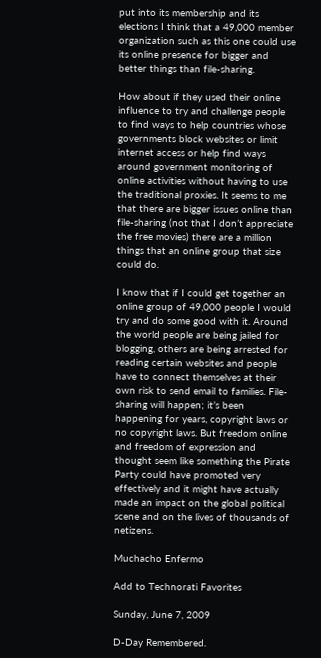put into its membership and its elections I think that a 49,000 member organization such as this one could use its online presence for bigger and better things than file-sharing.

How about if they used their online influence to try and challenge people to find ways to help countries whose governments block websites or limit internet access or help find ways around government monitoring of online activities without having to use the traditional proxies. It seems to me that there are bigger issues online than file-sharing (not that I don’t appreciate the free movies) there are a million things that an online group that size could do.

I know that if I could get together an online group of 49,000 people I would try and do some good with it. Around the world people are being jailed for blogging, others are being arrested for reading certain websites and people have to connect themselves at their own risk to send email to families. File-sharing will happen; it’s been happening for years, copyright laws or no copyright laws. But freedom online and freedom of expression and thought seem like something the Pirate Party could have promoted very effectively and it might have actually made an impact on the global political scene and on the lives of thousands of netizens.

Muchacho Enfermo

Add to Technorati Favorites

Sunday, June 7, 2009

D-Day Remembered.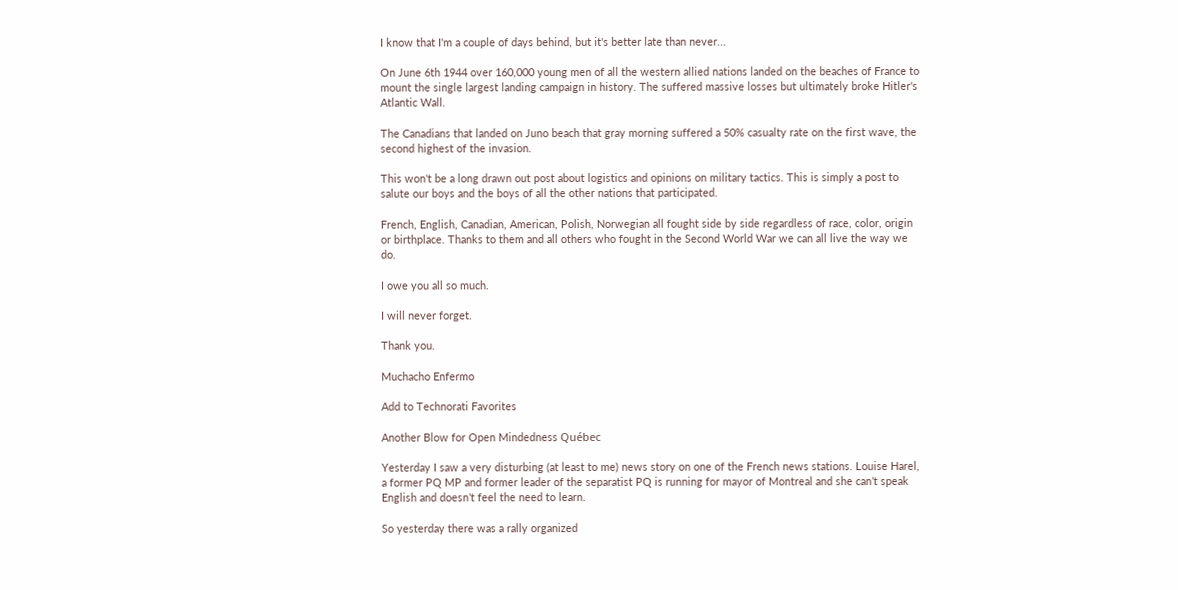I know that I'm a couple of days behind, but it's better late than never...

On June 6th 1944 over 160,000 young men of all the western allied nations landed on the beaches of France to mount the single largest landing campaign in history. The suffered massive losses but ultimately broke Hitler's Atlantic Wall.

The Canadians that landed on Juno beach that gray morning suffered a 50% casualty rate on the first wave, the second highest of the invasion.

This won't be a long drawn out post about logistics and opinions on military tactics. This is simply a post to salute our boys and the boys of all the other nations that participated.

French, English, Canadian, American, Polish, Norwegian all fought side by side regardless of race, color, origin or birthplace. Thanks to them and all others who fought in the Second World War we can all live the way we do.

I owe you all so much.

I will never forget.

Thank you.

Muchacho Enfermo

Add to Technorati Favorites

Another Blow for Open Mindedness Québec

Yesterday I saw a very disturbing (at least to me) news story on one of the French news stations. Louise Harel, a former PQ MP and former leader of the separatist PQ is running for mayor of Montreal and she can’t speak English and doesn’t feel the need to learn.

So yesterday there was a rally organized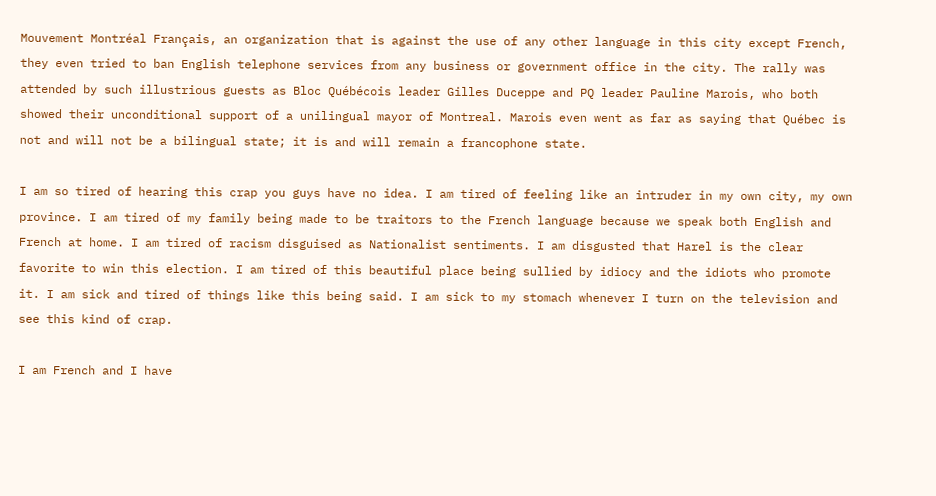Mouvement Montréal Français, an organization that is against the use of any other language in this city except French, they even tried to ban English telephone services from any business or government office in the city. The rally was attended by such illustrious guests as Bloc Québécois leader Gilles Duceppe and PQ leader Pauline Marois, who both showed their unconditional support of a unilingual mayor of Montreal. Marois even went as far as saying that Québec is not and will not be a bilingual state; it is and will remain a francophone state.

I am so tired of hearing this crap you guys have no idea. I am tired of feeling like an intruder in my own city, my own province. I am tired of my family being made to be traitors to the French language because we speak both English and French at home. I am tired of racism disguised as Nationalist sentiments. I am disgusted that Harel is the clear favorite to win this election. I am tired of this beautiful place being sullied by idiocy and the idiots who promote it. I am sick and tired of things like this being said. I am sick to my stomach whenever I turn on the television and see this kind of crap.

I am French and I have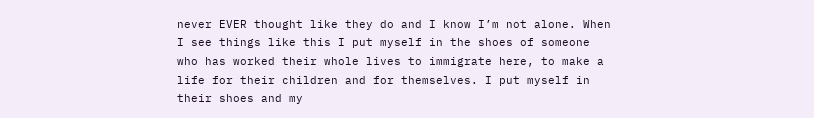never EVER thought like they do and I know I’m not alone. When I see things like this I put myself in the shoes of someone who has worked their whole lives to immigrate here, to make a life for their children and for themselves. I put myself in their shoes and my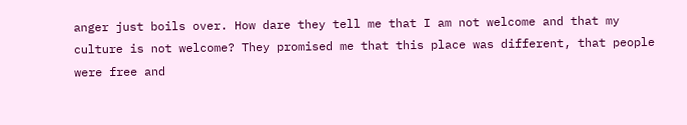anger just boils over. How dare they tell me that I am not welcome and that my culture is not welcome? They promised me that this place was different, that people were free and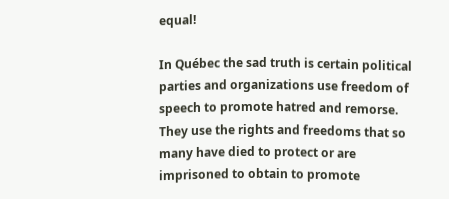equal!

In Québec the sad truth is certain political parties and organizations use freedom of speech to promote hatred and remorse. They use the rights and freedoms that so many have died to protect or are imprisoned to obtain to promote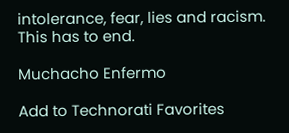intolerance, fear, lies and racism. This has to end.

Muchacho Enfermo

Add to Technorati Favorites